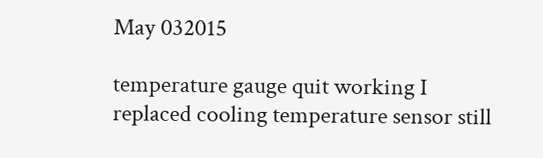May 032015

temperature gauge quit working I replaced cooling temperature sensor still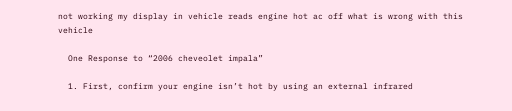not working my display in vehicle reads engine hot ac off what is wrong with this vehicle

  One Response to “2006 cheveolet impala”

  1. First, confirm your engine isn’t hot by using an external infrared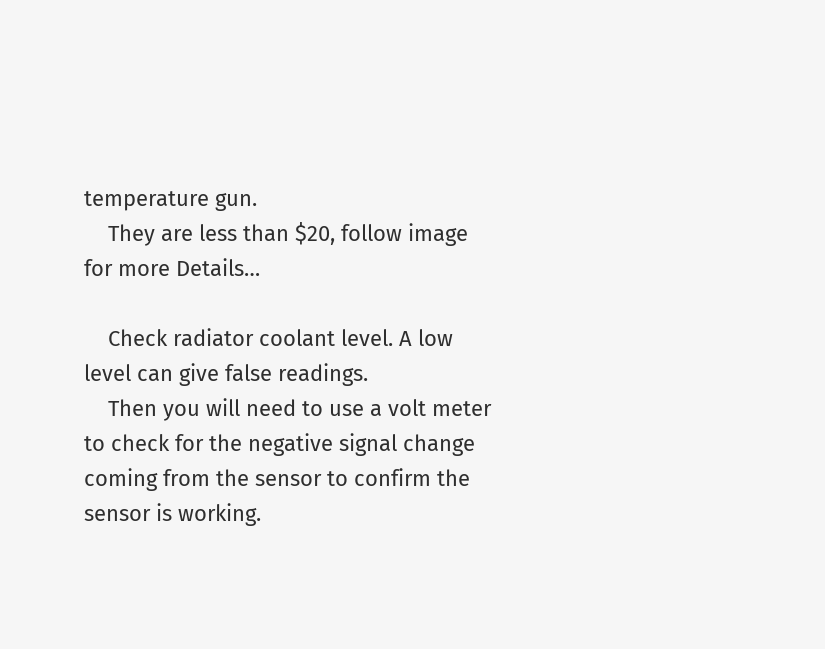temperature gun.
    They are less than $20, follow image for more Details…

    Check radiator coolant level. A low level can give false readings.
    Then you will need to use a volt meter to check for the negative signal change coming from the sensor to confirm the sensor is working.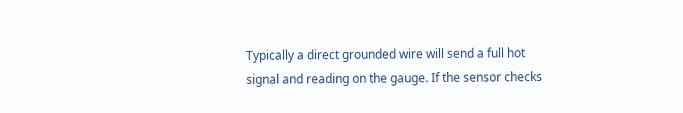Typically a direct grounded wire will send a full hot signal and reading on the gauge. If the sensor checks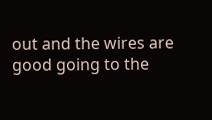out and the wires are good going to the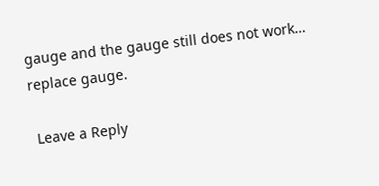gauge and the gauge still does not work… replace gauge.

 Leave a Reply